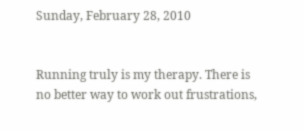Sunday, February 28, 2010


Running truly is my therapy. There is no better way to work out frustrations,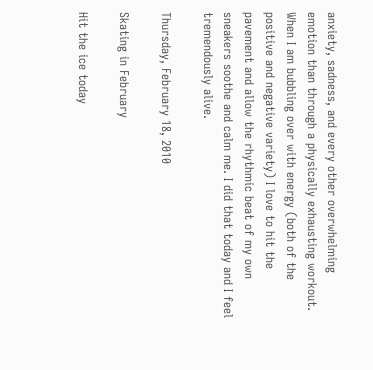anxiety, sadness, and every other overwhelming emotion than through a physically exhausting workout. When I am bubbling over with energy (both of the positive and negative variety) I love to hit the pavement and allow the rhythmic beat of my own sneakers soothe and calm me. I did that today and I feel tremendously alive.

Thursday, February 18, 2010

Skating in February

Hit the ice today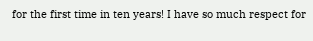for the first time in ten years! I have so much respect for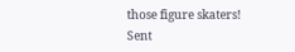those figure skaters!
Sent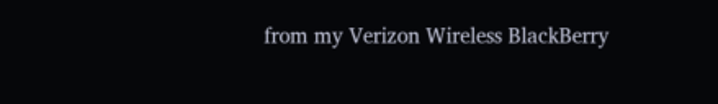from my Verizon Wireless BlackBerry